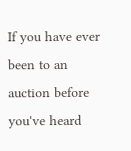If you have ever been to an auction before you've heard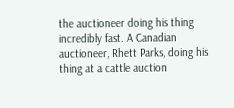the auctioneer doing his thing incredibly fast. A Canadian auctioneer, Rhett Parks, doing his thing at a cattle auction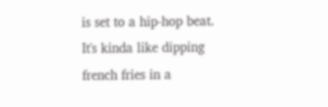is set to a hip-hop beat. It's kinda like dipping french fries in a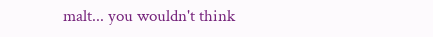malt... you wouldn't think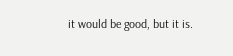it would be good, but it is.